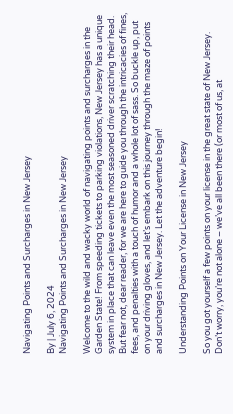Navigating Points and Surcharges in New Jersey

By | July 6, 2024
Navigating Points and Surcharges in New Jersey

Welcome to the wild and wacky world of navigating points and surcharges in the Garden State! From speeding tickets to parking violations, New Jersey has a unique system in place that can leave even the most seasoned driver scratching their head. But fear not, dear reader, for we are here to guide you through the intricacies of fines, fees, and penalties with a touch of humor and a whole lot of sass. So buckle up, put on your driving gloves, and let’s embark on this journey through the maze of points and surcharges in New Jersey. Let the adventure begin!

Understanding Points on Your License in New Jersey

So you got yourself a few points on your license in the great state of New Jersey. Don’t worry, you’re not alone – we’ve all been there (or most of us, at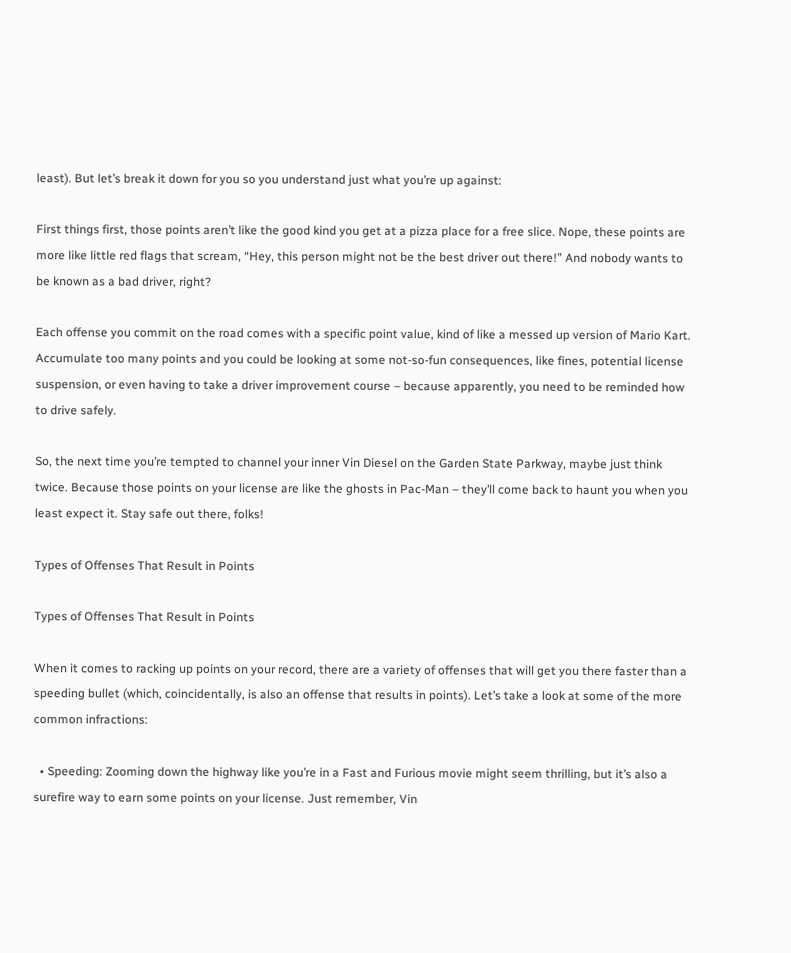least). But let’s break it down for you so you understand just what you’re up against:

First things first, those points aren’t like the good kind you get at a pizza place for a free slice. Nope, these points are more like little red flags that scream, “Hey, this person might not be the best driver out there!” And nobody wants to be known as a bad driver, right?

Each offense you commit on the road comes with a specific point value, kind of like a messed up version of Mario Kart. Accumulate too many points and you could be looking at some not-so-fun consequences, like fines, potential license suspension, or even having to take a driver improvement course – because apparently, you need to be reminded how to drive safely.

So, the next time you’re tempted to channel your inner Vin Diesel on the Garden State Parkway, maybe just think twice. Because those points on your license are like the ghosts in Pac-Man – they’ll come back to haunt you when you least expect it. Stay safe out there, folks!

Types of Offenses That Result in Points

Types of Offenses That Result in Points

When it comes to racking up points on your record, there are a variety of offenses that will get you there faster than a speeding bullet (which, coincidentally, is also an offense that results in points). Let’s take a look at some of the more common infractions:

  • Speeding: Zooming down the highway like you’re in a Fast and Furious movie might seem thrilling, but it’s also a surefire way to earn some points on your license. Just remember, Vin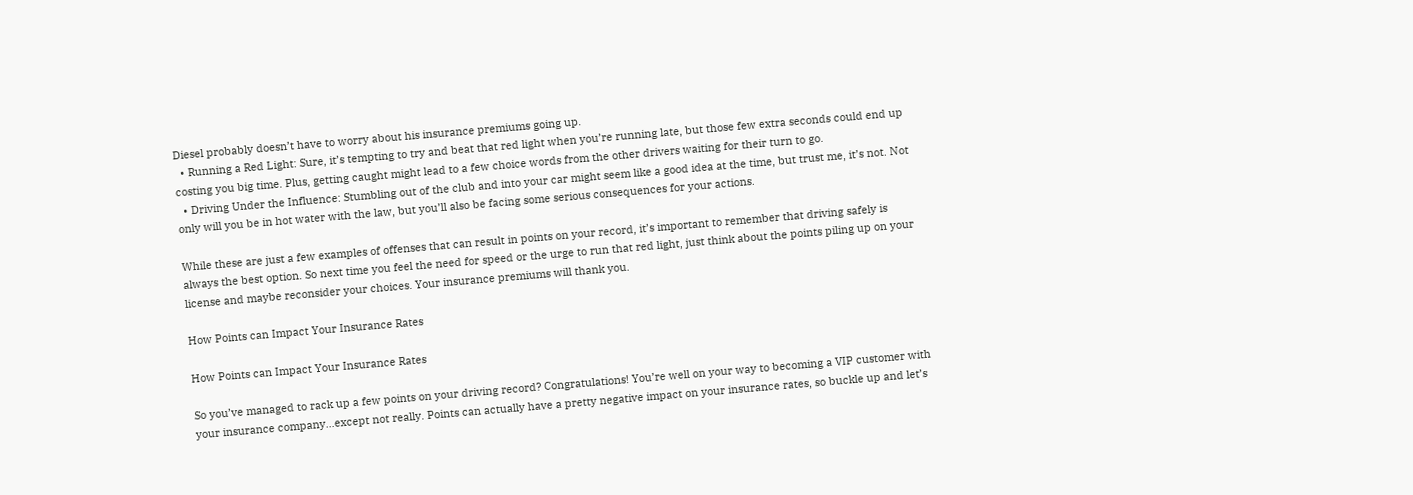Diesel probably doesn’t have to worry about his insurance premiums going up.
  • Running a Red Light: Sure, it’s tempting to try and beat that red light when you’re running late, but those few extra seconds could end up costing you big time. Plus, getting caught might lead to a few choice words from the other drivers waiting for their turn to go.
  • Driving Under the Influence: Stumbling out of the club and into your car might seem like a good idea at the time, but trust me, it’s not. Not only will you be in hot water with the law, but you’ll also be facing some serious consequences for your actions.

While these are just a few examples of offenses that can result in points on your record, it’s important to remember that driving safely is always the best option. So next time you feel the need for speed or the urge to run that red light, just think about the points piling up on your license and maybe reconsider your choices. Your insurance premiums will thank you.

How Points can Impact Your Insurance Rates

How Points can Impact Your Insurance Rates

So you’ve managed to rack up a few points on your driving record? Congratulations! You’re well on your way to becoming a VIP customer with your insurance company…except not really. Points can actually have a pretty negative impact on your insurance rates, so buckle up and let’s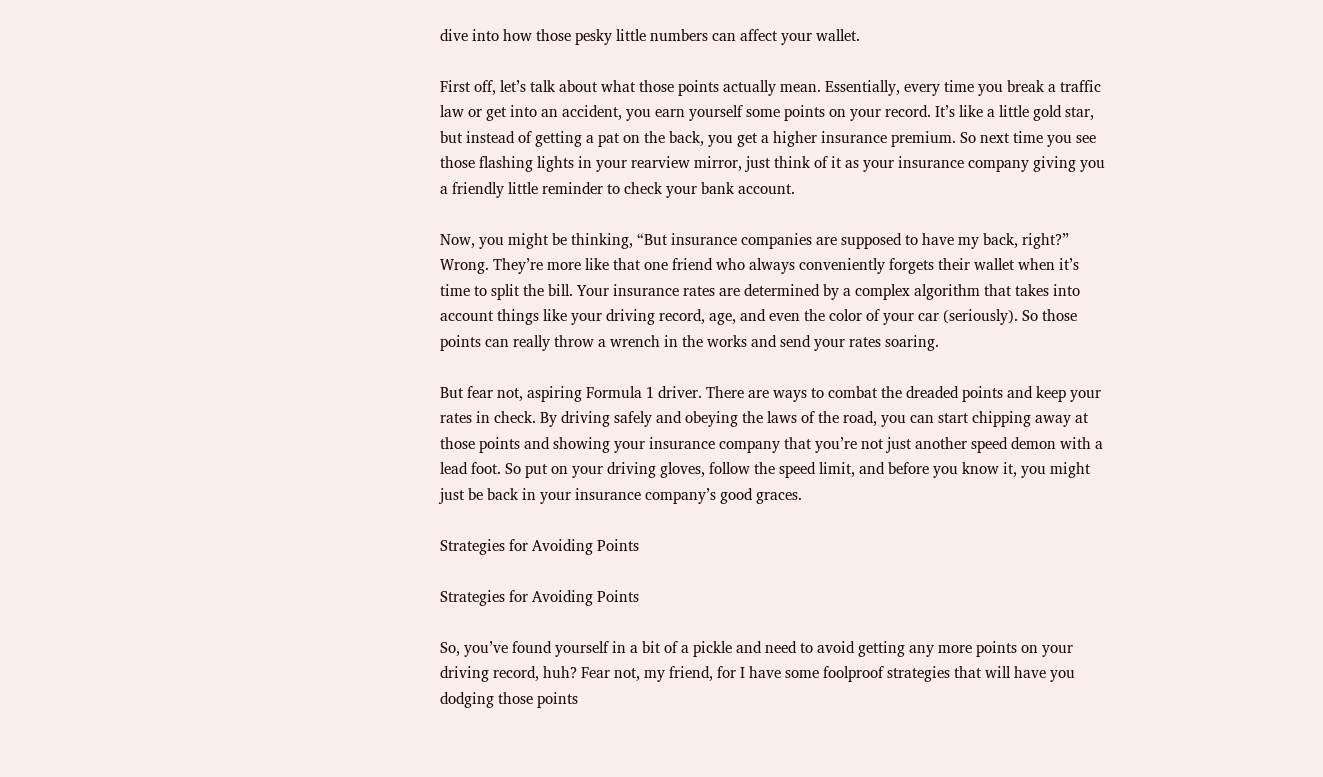dive into how those pesky little numbers can affect your wallet.

First off, let’s talk about what those points actually mean. Essentially, every time you break a traffic law or get into an accident, you earn yourself some points on your record. It’s like a little gold star, but instead of getting a pat on the back, you get a higher insurance premium. So next time you see those flashing lights in your rearview mirror, just think of it as your insurance company giving you a friendly little reminder to check your bank account.

Now, you might be thinking, “But insurance companies are supposed to have my back, right?” Wrong. They’re more like that one friend who always conveniently forgets their wallet when it’s time to split the bill. Your insurance rates are determined by a complex algorithm that takes into account things like your driving record, age, and even the color of your car (seriously). So those points can really throw a wrench in the works and send your rates soaring.

But fear not, aspiring Formula 1 driver. There are ways to combat the dreaded points and keep your rates in check. By driving safely and obeying the laws of the road, you can start chipping away at those points and showing your insurance company that you’re not just another speed demon with a lead foot. So put on your driving gloves, follow the speed limit, and before you know it, you might just be back in your insurance company’s good graces.

Strategies for Avoiding Points

Strategies for Avoiding Points

So, you’ve found yourself in a bit of a pickle and need to avoid getting any more points on your driving record, huh? Fear not, my friend, for I have some foolproof strategies that will have you dodging those points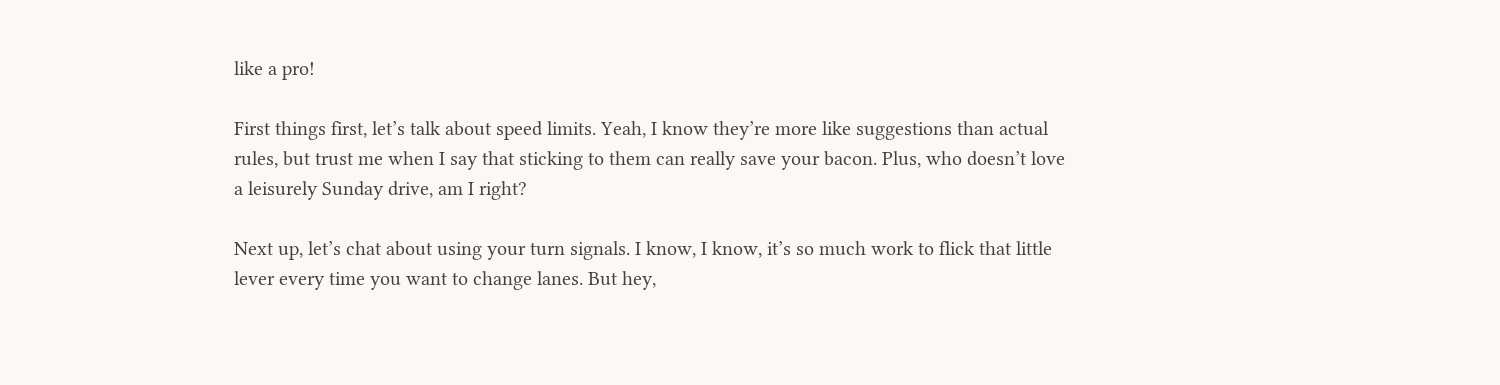like a pro!

First things first, let’s talk about speed limits. Yeah, I know they’re more like suggestions than actual rules, but trust me when I say that sticking to them can really save your bacon. Plus, who doesn’t love a leisurely Sunday drive, am I right?

Next up, let’s chat about using your turn signals. I know, I know, it’s so much work to flick that little lever every time you want to change lanes. But hey,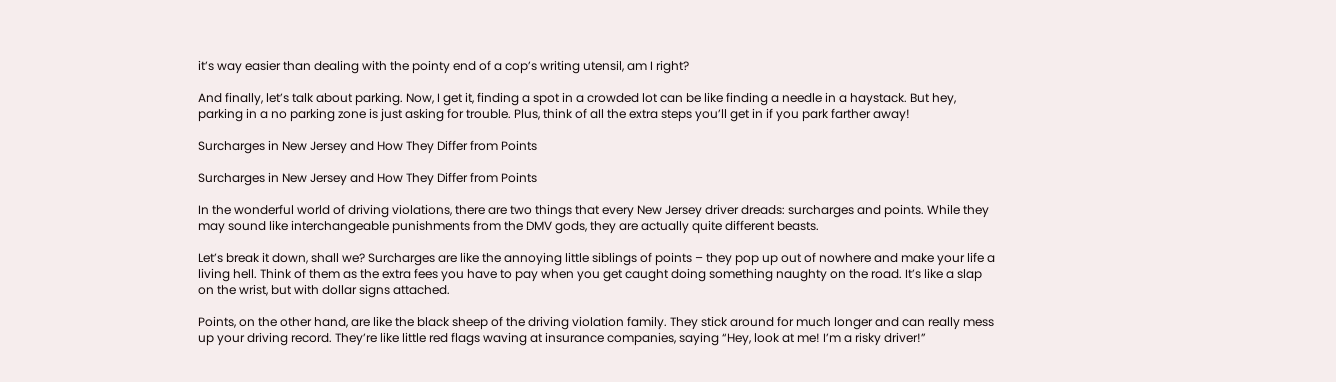it’s way easier than dealing with the pointy end of a cop’s writing utensil, am I right?

And finally, let’s talk about parking. Now, I get it, finding a spot in a crowded lot can be like finding a needle in a haystack. But hey, parking in a no parking zone is just asking for trouble. Plus, think of all the extra steps you’ll get in if you park farther away!

Surcharges in New Jersey and How They Differ from Points

Surcharges in New Jersey and How They Differ from Points

In the wonderful world of driving violations, there are two things that every New Jersey driver dreads: surcharges and points. While they may sound like interchangeable punishments from the DMV gods, they are actually quite different beasts.

Let’s break it down, shall we? Surcharges are like the annoying little siblings of points – they pop up out of nowhere and make your life a living hell. Think of them as the extra fees you have to pay when you get caught doing something naughty on the road. It’s like a slap on the wrist, but with dollar signs attached.

Points, on the other hand, are like the black sheep of the driving violation family. They stick around for much longer and can really mess up your driving record. They’re like little red flags waving at insurance companies, saying “Hey, look at me! I’m a risky driver!”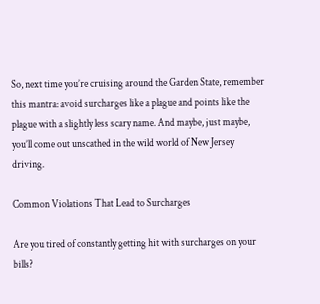So, next time you’re cruising around the Garden State, remember this mantra: avoid surcharges like a plague and points like the plague with a slightly less scary name. And maybe, just maybe, you’ll come out unscathed in the wild world of New Jersey driving.

Common Violations That Lead to Surcharges

Are you tired of constantly getting hit with surcharges on your bills?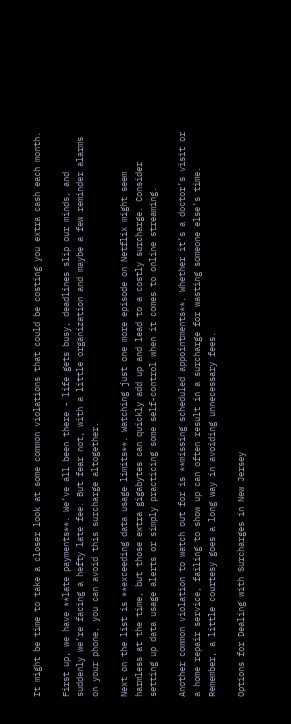It might be time to take a closer look at some common violations that could be costing you extra cash each month.

First up, we have **late payments**. We’ve all been there - life gets busy, deadlines slip our minds, and suddenly we’re facing a hefty late fee. But fear not, with a little organization and maybe a few reminder alarms on your phone, you can avoid this surcharge altogether.

Next on the list is **exceeding data usage limits**. Watching just one more episode on Netflix might seem harmless at the time, but those extra gigabytes can quickly add up and lead to a costly surcharge. Consider setting up data usage alerts or simply practicing some self-control when it comes to online streaming.

Another common violation to watch out for is **missing scheduled appointments**. Whether it’s a doctor’s visit or a home repair service, failing to show up can often result in a surcharge for wasting someone else’s time. Remember, a little courtesy goes a long way in avoiding unnecessary fees.

Options for Dealing with Surcharges in New Jersey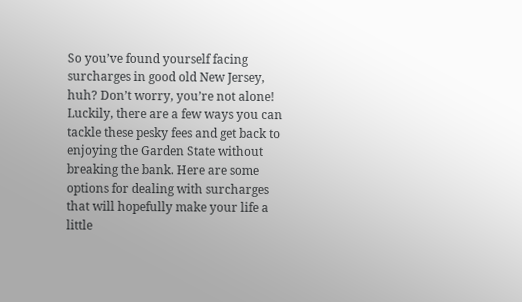So you’ve found yourself facing surcharges in good old New Jersey, huh? Don’t worry, you’re not alone! Luckily, there are a few ways you can tackle these pesky fees and get back to enjoying the Garden State without breaking the bank. Here are some options for dealing with surcharges that will hopefully make your life a little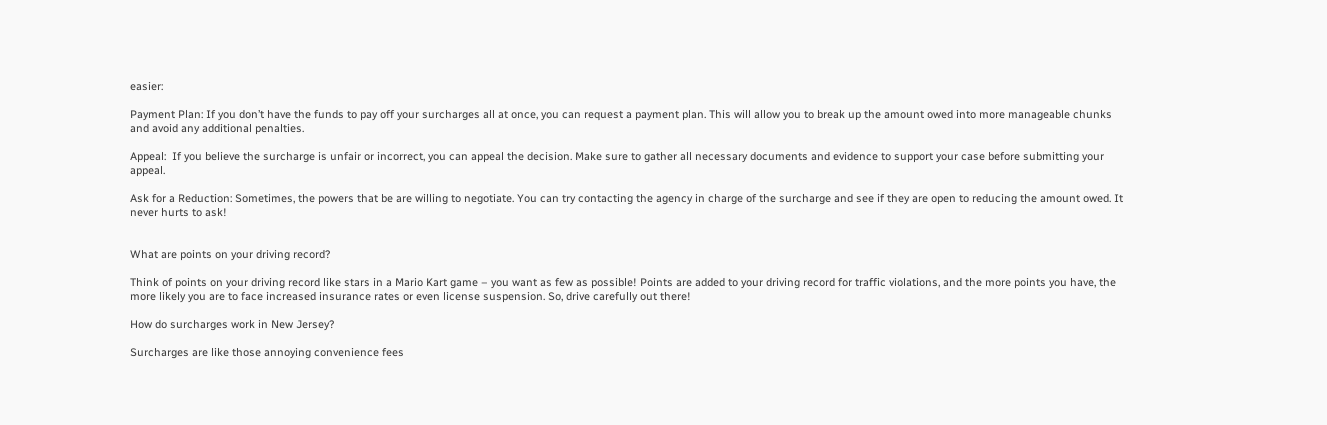easier:

Payment Plan: If you don’t have the funds to pay off your surcharges all at once, you can request a payment plan. This will allow you to break up the amount owed into more manageable chunks and avoid any additional penalties.

Appeal:  If you believe the surcharge is unfair or incorrect, you can appeal the decision. Make sure to gather all necessary documents and evidence to support your case before submitting your appeal.

Ask for a Reduction: Sometimes, the powers that be are willing to negotiate. You can try contacting the agency in charge of the surcharge and see if they are open to reducing the amount owed. It never hurts to ask!


What are points on your driving record?

Think of points on your driving record like stars in a Mario Kart game – you want as few as possible! Points are added to your driving record for traffic violations, and the more points you have, the more likely you are to face increased insurance rates or even license suspension. So, drive carefully out there!

How do surcharges work in New Jersey?

Surcharges are like those annoying convenience fees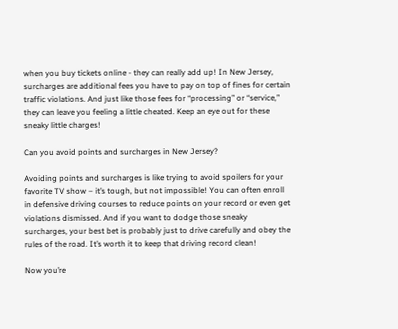when you buy tickets online - they can really add up! In New Jersey, surcharges are additional fees you have to pay on top of fines for certain traffic violations. And just like those fees for “processing” or “service,” they can leave you feeling a little cheated. Keep an eye out for these sneaky little charges!

Can you avoid points and surcharges in New Jersey?

Avoiding points and surcharges is like trying to avoid spoilers for your favorite TV show – it’s tough, but not impossible! You can often enroll in defensive driving courses to reduce points on your record or even get violations dismissed. And if you want to dodge those sneaky surcharges, your best bet is probably just to drive carefully and obey the rules of the road. It’s worth it to keep that driving record clean!

Now you’re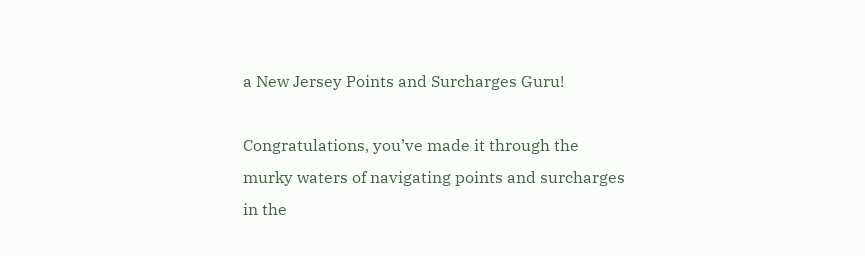a New Jersey Points and Surcharges Guru!

Congratulations, you’ve made it through the murky waters of navigating points and surcharges in the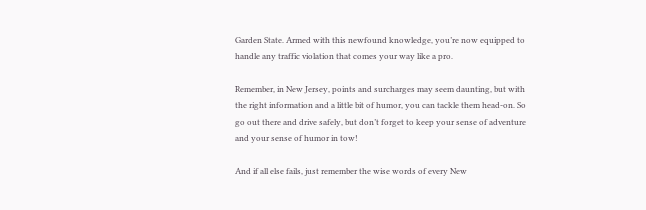Garden State. Armed with this newfound knowledge, you’re now equipped to handle any traffic violation that comes your way like a pro.

Remember, in New Jersey, points and surcharges may seem daunting, but with the right information and a little bit of humor, you can tackle them head-on. So go out there and drive safely, but don’t forget to keep your sense of adventure and your sense of humor in tow!

And if all else fails, just remember the wise words of every New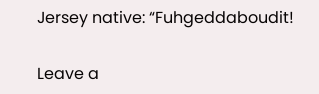Jersey native: “Fuhgeddaboudit!

Leave a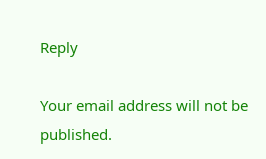Reply

Your email address will not be published.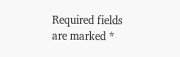Required fields are marked *